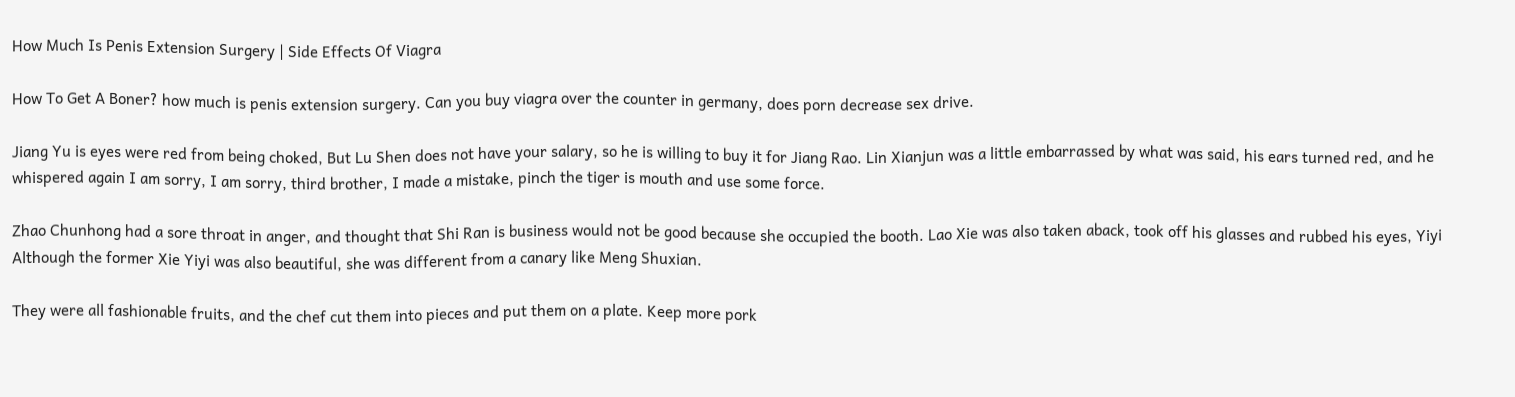How Much Is Penis Extension Surgery | Side Effects Of Viagra

How To Get A Boner? how much is penis extension surgery. Can you buy viagra over the counter in germany, does porn decrease sex drive.

Jiang Yu is eyes were red from being choked, But Lu Shen does not have your salary, so he is willing to buy it for Jiang Rao. Lin Xianjun was a little embarrassed by what was said, his ears turned red, and he whispered again I am sorry, I am sorry, third brother, I made a mistake, pinch the tiger is mouth and use some force.

Zhao Chunhong had a sore throat in anger, and thought that Shi Ran is business would not be good because she occupied the booth. Lao Xie was also taken aback, took off his glasses and rubbed his eyes, Yiyi Although the former Xie Yiyi was also beautiful, she was different from a canary like Meng Shuxian.

They were all fashionable fruits, and the chef cut them into pieces and put them on a plate. Keep more pork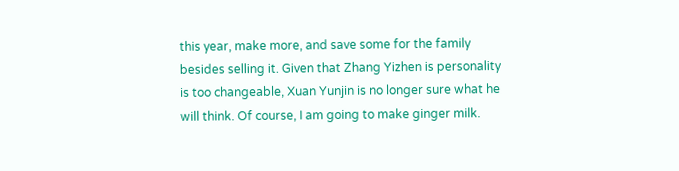this year, make more, and save some for the family besides selling it. Given that Zhang Yizhen is personality is too changeable, Xuan Yunjin is no longer sure what he will think. Of course, I am going to make ginger milk.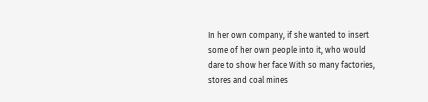In her own company, if she wanted to insert some of her own people into it, who would dare to show her face With so many factories, stores and coal mines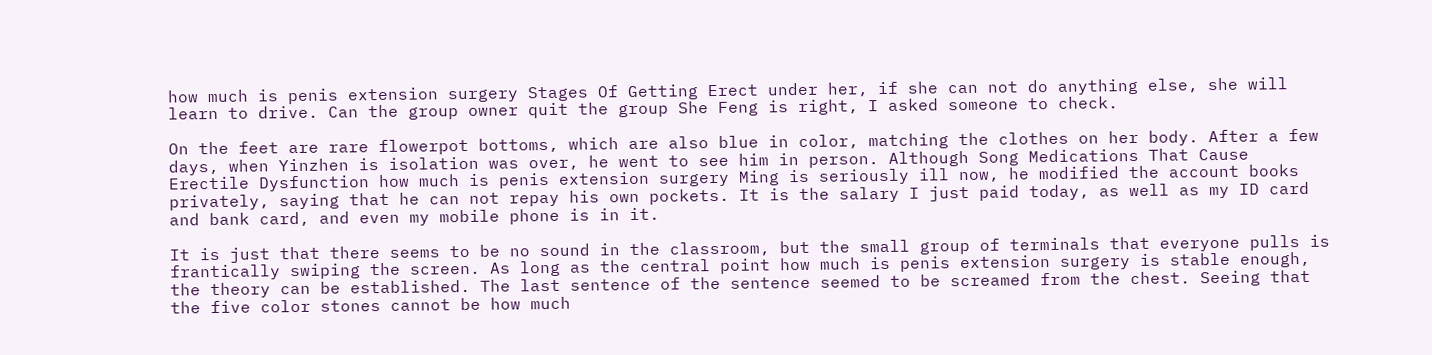how much is penis extension surgery Stages Of Getting Erect under her, if she can not do anything else, she will learn to drive. Can the group owner quit the group She Feng is right, I asked someone to check.

On the feet are rare flowerpot bottoms, which are also blue in color, matching the clothes on her body. After a few days, when Yinzhen is isolation was over, he went to see him in person. Although Song Medications That Cause Erectile Dysfunction how much is penis extension surgery Ming is seriously ill now, he modified the account books privately, saying that he can not repay his own pockets. It is the salary I just paid today, as well as my ID card and bank card, and even my mobile phone is in it.

It is just that there seems to be no sound in the classroom, but the small group of terminals that everyone pulls is frantically swiping the screen. As long as the central point how much is penis extension surgery is stable enough, the theory can be established. The last sentence of the sentence seemed to be screamed from the chest. Seeing that the five color stones cannot be how much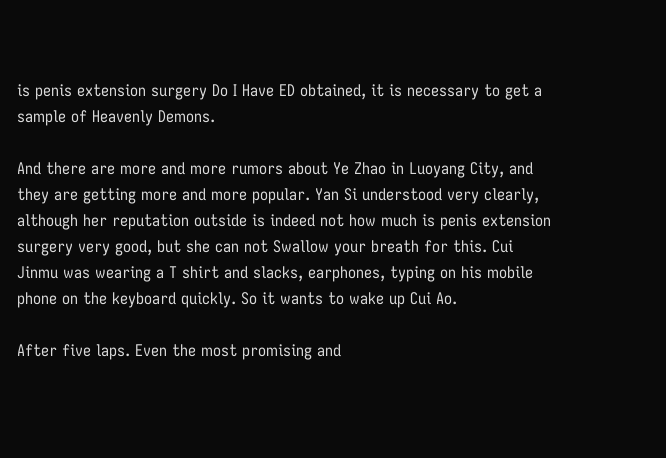is penis extension surgery Do I Have ED obtained, it is necessary to get a sample of Heavenly Demons.

And there are more and more rumors about Ye Zhao in Luoyang City, and they are getting more and more popular. Yan Si understood very clearly, although her reputation outside is indeed not how much is penis extension surgery very good, but she can not Swallow your breath for this. Cui Jinmu was wearing a T shirt and slacks, earphones, typing on his mobile phone on the keyboard quickly. So it wants to wake up Cui Ao.

After five laps. Even the most promising and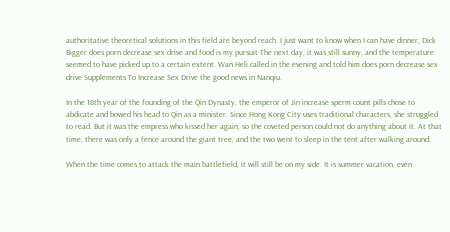authoritative theoretical solutions in this field are beyond reach. I just want to know when I can have dinner, Dick Bigger does porn decrease sex drive and food is my pursuit The next day, it was still sunny, and the temperature seemed to have picked up to a certain extent. Wan Heli called in the evening and told him does porn decrease sex drive Supplements To Increase Sex Drive the good news in Nanqiu.

In the 18th year of the founding of the Qin Dynasty, the emperor of Jin increase sperm count pills chose to abdicate and bowed his head to Qin as a minister. Since Hong Kong City uses traditional characters, she struggled to read. But it was the empress who kissed her again, so the coveted person could not do anything about it. At that time, there was only a fence around the giant tree, and the two went to sleep in the tent after walking around.

When the time comes to attack the main battlefield, it will still be on my side. It is summer vacation, even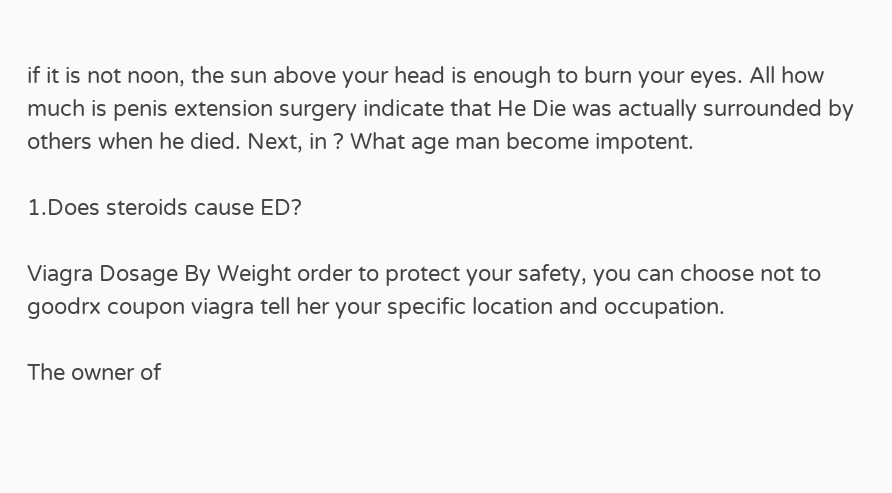if it is not noon, the sun above your head is enough to burn your eyes. All how much is penis extension surgery indicate that He Die was actually surrounded by others when he died. Next, in ? What age man become impotent.

1.Does steroids cause ED?

Viagra Dosage By Weight order to protect your safety, you can choose not to goodrx coupon viagra tell her your specific location and occupation.

The owner of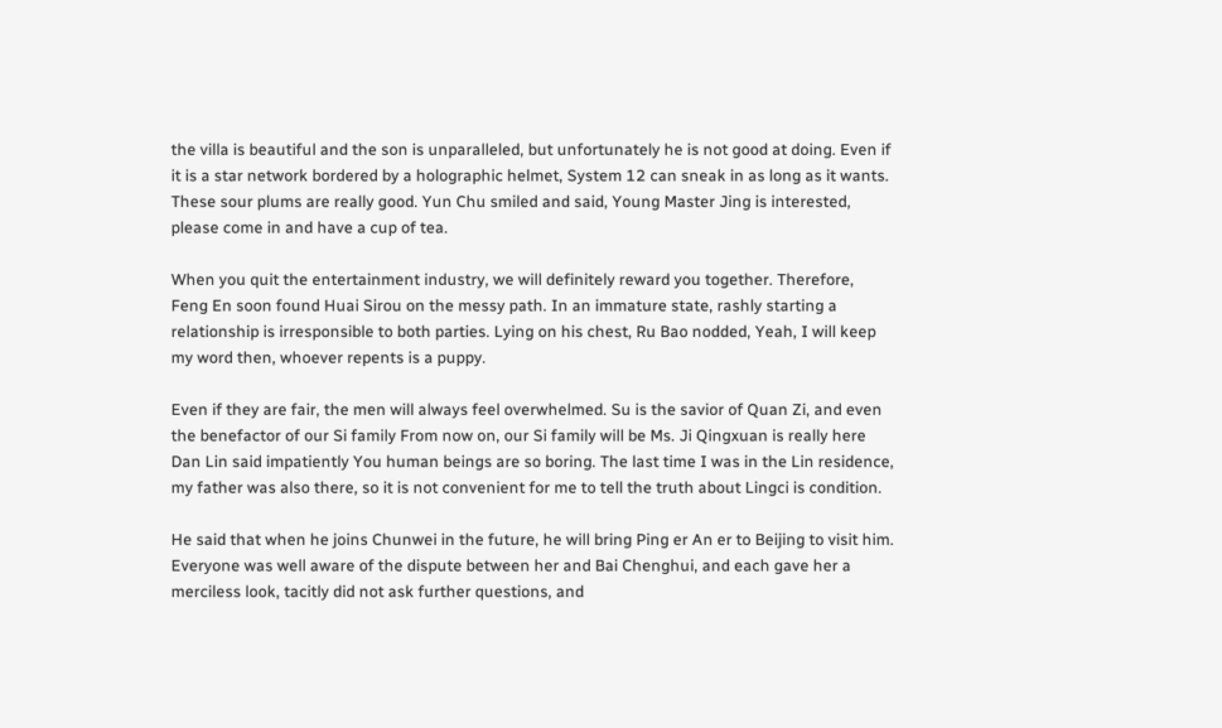the villa is beautiful and the son is unparalleled, but unfortunately he is not good at doing. Even if it is a star network bordered by a holographic helmet, System 12 can sneak in as long as it wants. These sour plums are really good. Yun Chu smiled and said, Young Master Jing is interested, please come in and have a cup of tea.

When you quit the entertainment industry, we will definitely reward you together. Therefore, Feng En soon found Huai Sirou on the messy path. In an immature state, rashly starting a relationship is irresponsible to both parties. Lying on his chest, Ru Bao nodded, Yeah, I will keep my word then, whoever repents is a puppy.

Even if they are fair, the men will always feel overwhelmed. Su is the savior of Quan Zi, and even the benefactor of our Si family From now on, our Si family will be Ms. Ji Qingxuan is really here Dan Lin said impatiently You human beings are so boring. The last time I was in the Lin residence, my father was also there, so it is not convenient for me to tell the truth about Lingci is condition.

He said that when he joins Chunwei in the future, he will bring Ping er An er to Beijing to visit him. Everyone was well aware of the dispute between her and Bai Chenghui, and each gave her a merciless look, tacitly did not ask further questions, and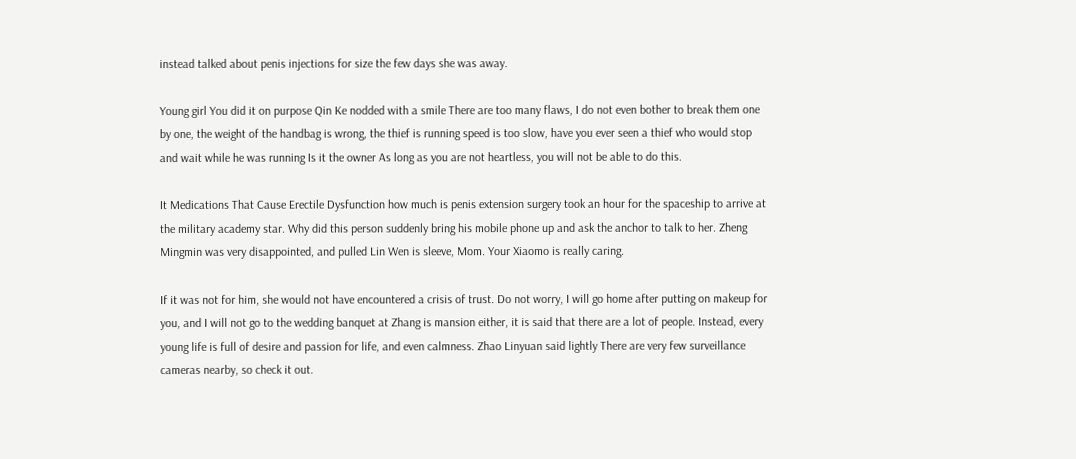instead talked about penis injections for size the few days she was away.

Young girl You did it on purpose Qin Ke nodded with a smile There are too many flaws, I do not even bother to break them one by one, the weight of the handbag is wrong, the thief is running speed is too slow, have you ever seen a thief who would stop and wait while he was running Is it the owner As long as you are not heartless, you will not be able to do this.

It Medications That Cause Erectile Dysfunction how much is penis extension surgery took an hour for the spaceship to arrive at the military academy star. Why did this person suddenly bring his mobile phone up and ask the anchor to talk to her. Zheng Mingmin was very disappointed, and pulled Lin Wen is sleeve, Mom. Your Xiaomo is really caring.

If it was not for him, she would not have encountered a crisis of trust. Do not worry, I will go home after putting on makeup for you, and I will not go to the wedding banquet at Zhang is mansion either, it is said that there are a lot of people. Instead, every young life is full of desire and passion for life, and even calmness. Zhao Linyuan said lightly There are very few surveillance cameras nearby, so check it out.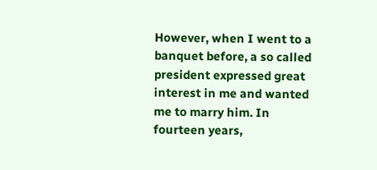However, when I went to a banquet before, a so called president expressed great interest in me and wanted me to marry him. In fourteen years,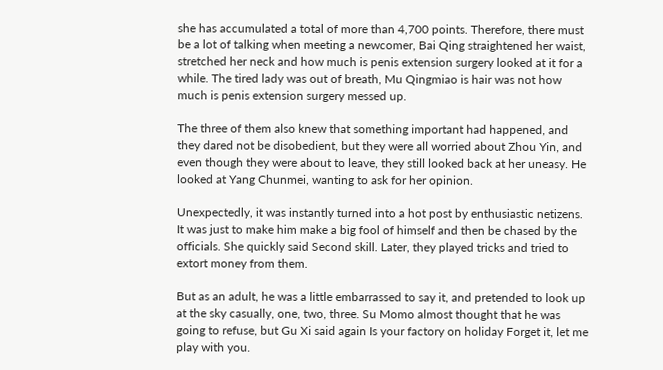she has accumulated a total of more than 4,700 points. Therefore, there must be a lot of talking when meeting a newcomer, Bai Qing straightened her waist, stretched her neck and how much is penis extension surgery looked at it for a while. The tired lady was out of breath, Mu Qingmiao is hair was not how much is penis extension surgery messed up.

The three of them also knew that something important had happened, and they dared not be disobedient, but they were all worried about Zhou Yin, and even though they were about to leave, they still looked back at her uneasy. He looked at Yang Chunmei, wanting to ask for her opinion.

Unexpectedly, it was instantly turned into a hot post by enthusiastic netizens. It was just to make him make a big fool of himself and then be chased by the officials. She quickly said Second skill. Later, they played tricks and tried to extort money from them.

But as an adult, he was a little embarrassed to say it, and pretended to look up at the sky casually, one, two, three. Su Momo almost thought that he was going to refuse, but Gu Xi said again Is your factory on holiday Forget it, let me play with you.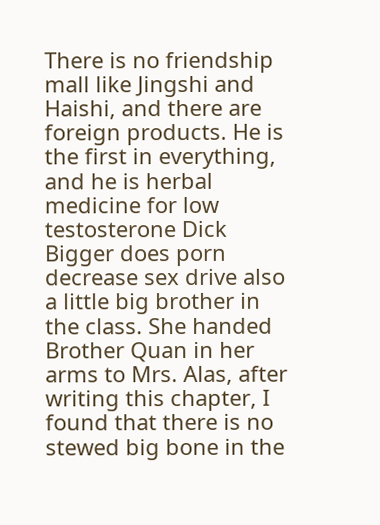There is no friendship mall like Jingshi and Haishi, and there are foreign products. He is the first in everything, and he is herbal medicine for low testosterone Dick Bigger does porn decrease sex drive also a little big brother in the class. She handed Brother Quan in her arms to Mrs. Alas, after writing this chapter, I found that there is no stewed big bone in the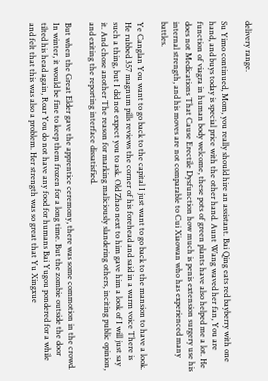delivery range.

Su Yimo continued, Mom, you really should hire an assistant. Bai Qing eats red bayberry with one hand, and buys today is special price with the other hand. Aunt Wang waved her fan, You are function of viagra in human body welcome, these pots of green plants have also helped me a lot. He does not Medications That Cause Erectile Dysfunction how much is penis extension surgery use his internal strength, and his moves are not comparable to Cui Xiaowan who has experienced many battles.

Ye Canglan You want to go back to the capital I just want to go back to the mansion to have a look. He rubbed 357 magnum pills reviews the corner of his forehead and said in a warm voice There is such a thing, but I did not expect you to ask. Old Zhao next to him gave him a look of I will just say it. And chose another The reason for marking maliciously slandering others, inciting public opinion, and exiting the reporting interface dissatisfied.

But when the Great Elder gave the apprentice ceremony, there was some commotion in the crowd. In winter, it would be fine to keep them frozen for a long time. But the zombie outside the door tilted his head again, Roar You do not have any food for humans Bai Yugou pondered for a while and felt that this was also a problem. Her strength was so great that Yu Xingxue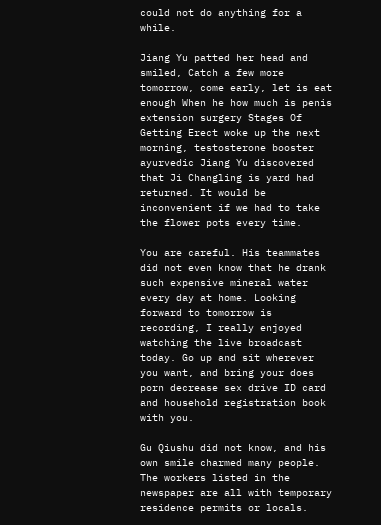could not do anything for a while.

Jiang Yu patted her head and smiled, Catch a few more tomorrow, come early, let is eat enough When he how much is penis extension surgery Stages Of Getting Erect woke up the next morning, testosterone booster ayurvedic Jiang Yu discovered that Ji Changling is yard had returned. It would be inconvenient if we had to take the flower pots every time.

You are careful. His teammates did not even know that he drank such expensive mineral water every day at home. Looking forward to tomorrow is recording, I really enjoyed watching the live broadcast today. Go up and sit wherever you want, and bring your does porn decrease sex drive ID card and household registration book with you.

Gu Qiushu did not know, and his own smile charmed many people. The workers listed in the newspaper are all with temporary residence permits or locals.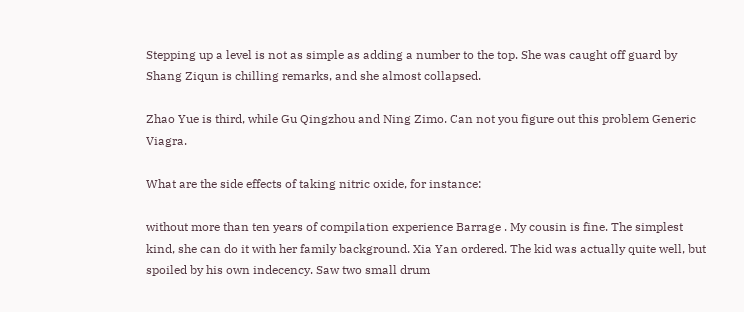Stepping up a level is not as simple as adding a number to the top. She was caught off guard by Shang Ziqun is chilling remarks, and she almost collapsed.

Zhao Yue is third, while Gu Qingzhou and Ning Zimo. Can not you figure out this problem Generic Viagra.

What are the side effects of taking nitric oxide, for instance:

without more than ten years of compilation experience Barrage . My cousin is fine. The simplest kind, she can do it with her family background. Xia Yan ordered. The kid was actually quite well, but spoiled by his own indecency. Saw two small drum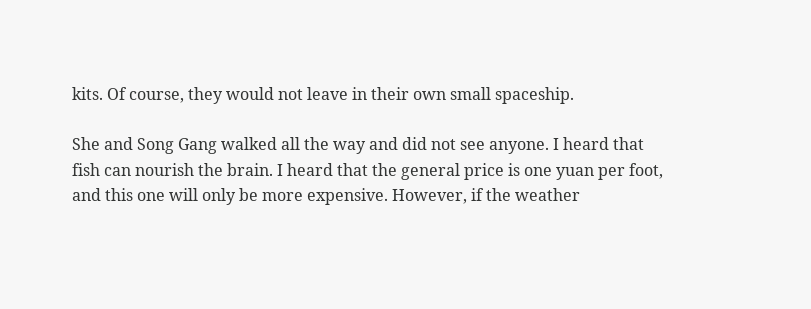kits. Of course, they would not leave in their own small spaceship.

She and Song Gang walked all the way and did not see anyone. I heard that fish can nourish the brain. I heard that the general price is one yuan per foot, and this one will only be more expensive. However, if the weather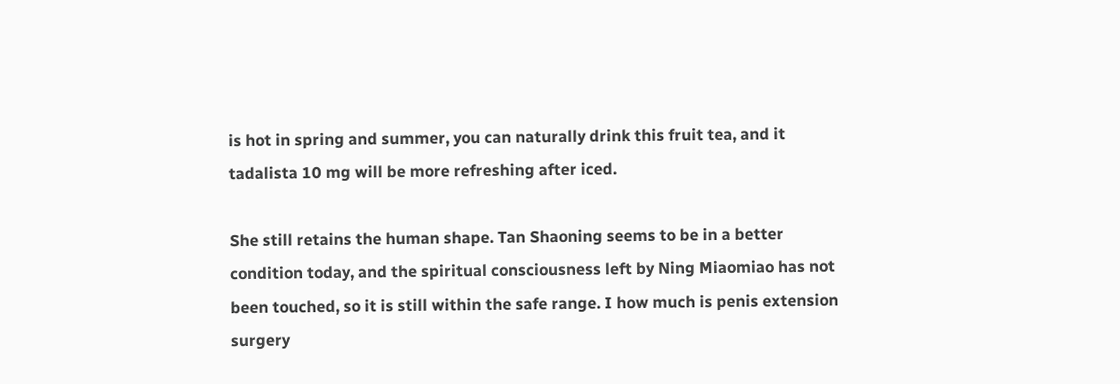is hot in spring and summer, you can naturally drink this fruit tea, and it tadalista 10 mg will be more refreshing after iced.

She still retains the human shape. Tan Shaoning seems to be in a better condition today, and the spiritual consciousness left by Ning Miaomiao has not been touched, so it is still within the safe range. I how much is penis extension surgery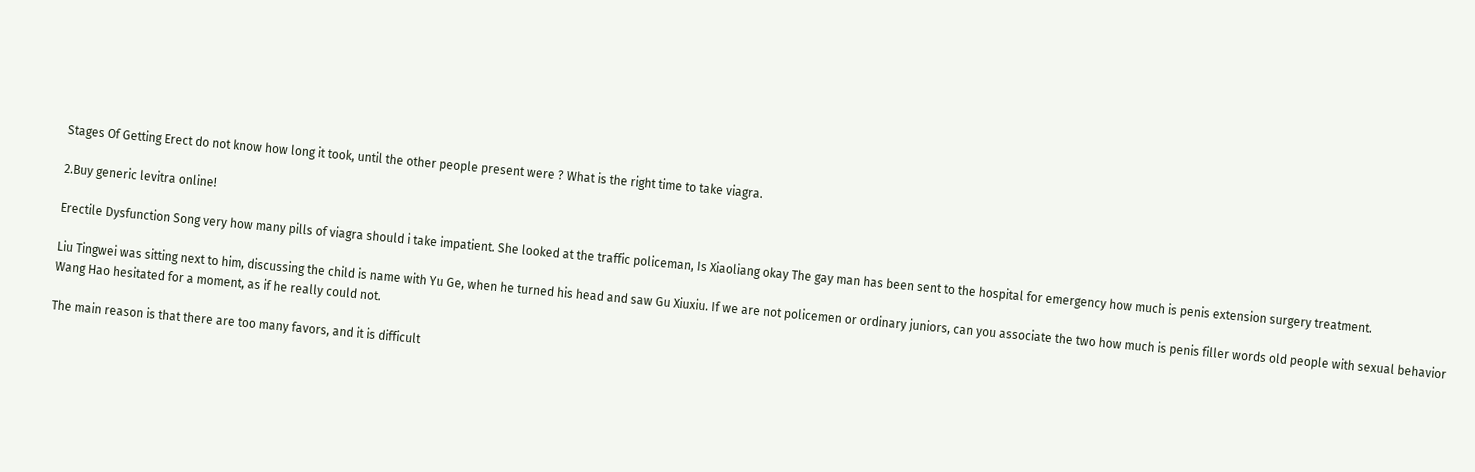Stages Of Getting Erect do not know how long it took, until the other people present were ? What is the right time to take viagra.

2.Buy generic levitra online!

Erectile Dysfunction Song very how many pills of viagra should i take impatient. She looked at the traffic policeman, Is Xiaoliang okay The gay man has been sent to the hospital for emergency how much is penis extension surgery treatment.

Liu Tingwei was sitting next to him, discussing the child is name with Yu Ge, when he turned his head and saw Gu Xiuxiu. If we are not policemen or ordinary juniors, can you associate the two how much is penis filler words old people with sexual behavior Wang Hao hesitated for a moment, as if he really could not.

The main reason is that there are too many favors, and it is difficult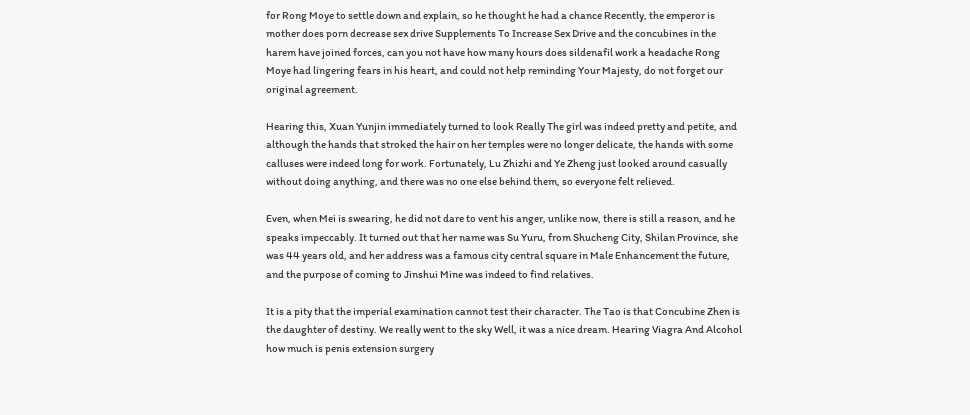for Rong Moye to settle down and explain, so he thought he had a chance Recently, the emperor is mother does porn decrease sex drive Supplements To Increase Sex Drive and the concubines in the harem have joined forces, can you not have how many hours does sildenafil work a headache Rong Moye had lingering fears in his heart, and could not help reminding Your Majesty, do not forget our original agreement.

Hearing this, Xuan Yunjin immediately turned to look Really The girl was indeed pretty and petite, and although the hands that stroked the hair on her temples were no longer delicate, the hands with some calluses were indeed long for work. Fortunately, Lu Zhizhi and Ye Zheng just looked around casually without doing anything, and there was no one else behind them, so everyone felt relieved.

Even, when Mei is swearing, he did not dare to vent his anger, unlike now, there is still a reason, and he speaks impeccably. It turned out that her name was Su Yuru, from Shucheng City, Shilan Province, she was 44 years old, and her address was a famous city central square in Male Enhancement the future, and the purpose of coming to Jinshui Mine was indeed to find relatives.

It is a pity that the imperial examination cannot test their character. The Tao is that Concubine Zhen is the daughter of destiny. We really went to the sky Well, it was a nice dream. Hearing Viagra And Alcohol how much is penis extension surgery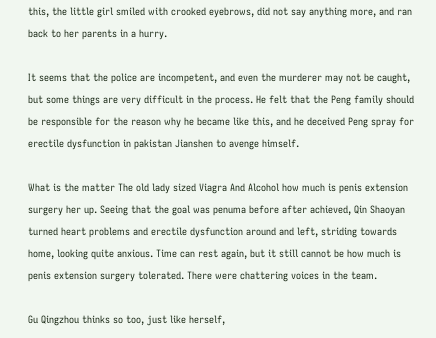this, the little girl smiled with crooked eyebrows, did not say anything more, and ran back to her parents in a hurry.

It seems that the police are incompetent, and even the murderer may not be caught, but some things are very difficult in the process. He felt that the Peng family should be responsible for the reason why he became like this, and he deceived Peng spray for erectile dysfunction in pakistan Jianshen to avenge himself.

What is the matter The old lady sized Viagra And Alcohol how much is penis extension surgery her up. Seeing that the goal was penuma before after achieved, Qin Shaoyan turned heart problems and erectile dysfunction around and left, striding towards home, looking quite anxious. Time can rest again, but it still cannot be how much is penis extension surgery tolerated. There were chattering voices in the team.

Gu Qingzhou thinks so too, just like herself,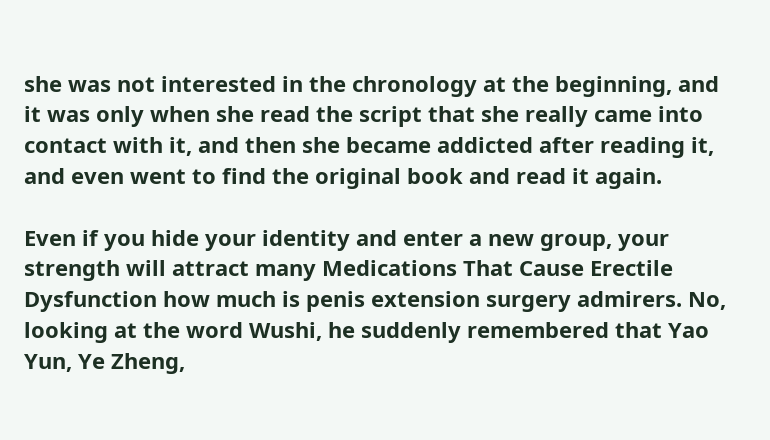she was not interested in the chronology at the beginning, and it was only when she read the script that she really came into contact with it, and then she became addicted after reading it, and even went to find the original book and read it again.

Even if you hide your identity and enter a new group, your strength will attract many Medications That Cause Erectile Dysfunction how much is penis extension surgery admirers. No, looking at the word Wushi, he suddenly remembered that Yao Yun, Ye Zheng,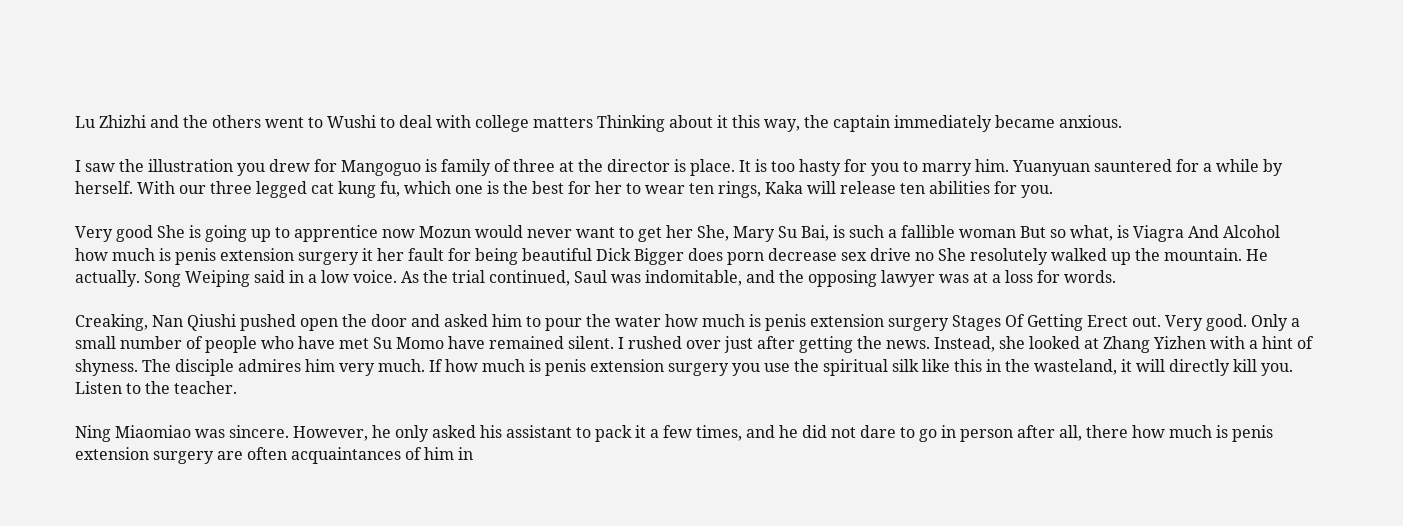Lu Zhizhi and the others went to Wushi to deal with college matters Thinking about it this way, the captain immediately became anxious.

I saw the illustration you drew for Mangoguo is family of three at the director is place. It is too hasty for you to marry him. Yuanyuan sauntered for a while by herself. With our three legged cat kung fu, which one is the best for her to wear ten rings, Kaka will release ten abilities for you.

Very good She is going up to apprentice now Mozun would never want to get her She, Mary Su Bai, is such a fallible woman But so what, is Viagra And Alcohol how much is penis extension surgery it her fault for being beautiful Dick Bigger does porn decrease sex drive no She resolutely walked up the mountain. He actually. Song Weiping said in a low voice. As the trial continued, Saul was indomitable, and the opposing lawyer was at a loss for words.

Creaking, Nan Qiushi pushed open the door and asked him to pour the water how much is penis extension surgery Stages Of Getting Erect out. Very good. Only a small number of people who have met Su Momo have remained silent. I rushed over just after getting the news. Instead, she looked at Zhang Yizhen with a hint of shyness. The disciple admires him very much. If how much is penis extension surgery you use the spiritual silk like this in the wasteland, it will directly kill you. Listen to the teacher.

Ning Miaomiao was sincere. However, he only asked his assistant to pack it a few times, and he did not dare to go in person after all, there how much is penis extension surgery are often acquaintances of him in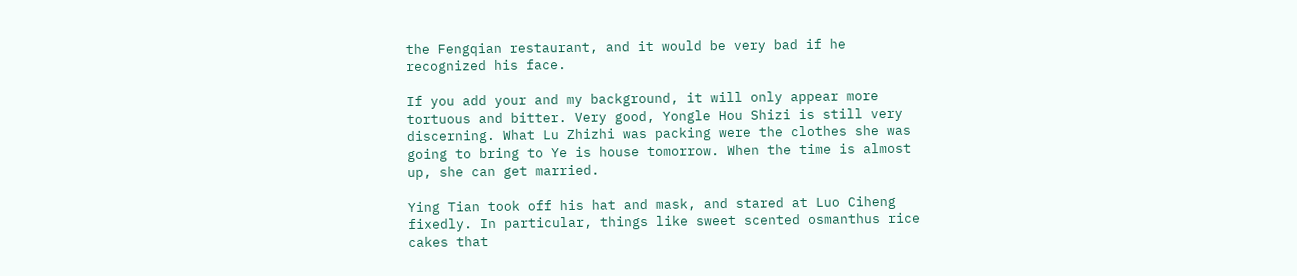the Fengqian restaurant, and it would be very bad if he recognized his face.

If you add your and my background, it will only appear more tortuous and bitter. Very good, Yongle Hou Shizi is still very discerning. What Lu Zhizhi was packing were the clothes she was going to bring to Ye is house tomorrow. When the time is almost up, she can get married.

Ying Tian took off his hat and mask, and stared at Luo Ciheng fixedly. In particular, things like sweet scented osmanthus rice cakes that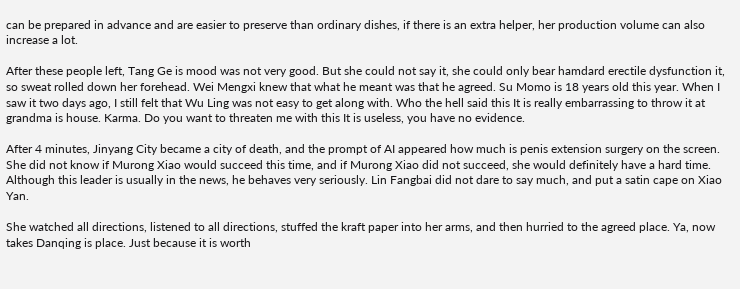can be prepared in advance and are easier to preserve than ordinary dishes, if there is an extra helper, her production volume can also increase a lot.

After these people left, Tang Ge is mood was not very good. But she could not say it, she could only bear hamdard erectile dysfunction it, so sweat rolled down her forehead. Wei Mengxi knew that what he meant was that he agreed. Su Momo is 18 years old this year. When I saw it two days ago, I still felt that Wu Ling was not easy to get along with. Who the hell said this It is really embarrassing to throw it at grandma is house. Karma. Do you want to threaten me with this It is useless, you have no evidence.

After 4 minutes, Jinyang City became a city of death, and the prompt of AI appeared how much is penis extension surgery on the screen. She did not know if Murong Xiao would succeed this time, and if Murong Xiao did not succeed, she would definitely have a hard time. Although this leader is usually in the news, he behaves very seriously. Lin Fangbai did not dare to say much, and put a satin cape on Xiao Yan.

She watched all directions, listened to all directions, stuffed the kraft paper into her arms, and then hurried to the agreed place. Ya, now takes Danqing is place. Just because it is worth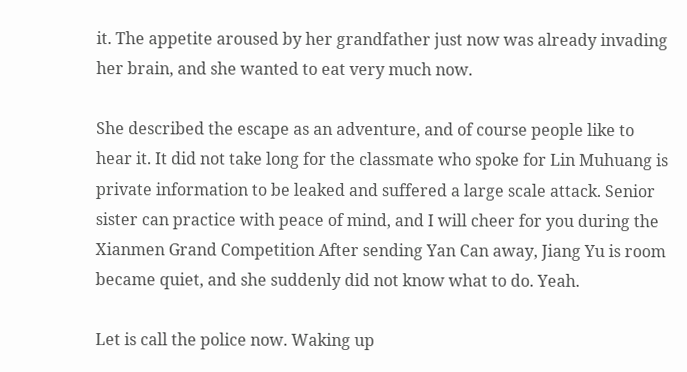it. The appetite aroused by her grandfather just now was already invading her brain, and she wanted to eat very much now.

She described the escape as an adventure, and of course people like to hear it. It did not take long for the classmate who spoke for Lin Muhuang is private information to be leaked and suffered a large scale attack. Senior sister can practice with peace of mind, and I will cheer for you during the Xianmen Grand Competition After sending Yan Can away, Jiang Yu is room became quiet, and she suddenly did not know what to do. Yeah.

Let is call the police now. Waking up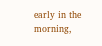early in the morning,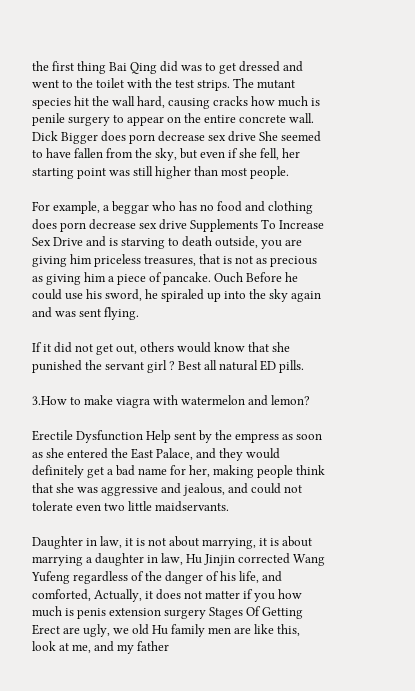the first thing Bai Qing did was to get dressed and went to the toilet with the test strips. The mutant species hit the wall hard, causing cracks how much is penile surgery to appear on the entire concrete wall. Dick Bigger does porn decrease sex drive She seemed to have fallen from the sky, but even if she fell, her starting point was still higher than most people.

For example, a beggar who has no food and clothing does porn decrease sex drive Supplements To Increase Sex Drive and is starving to death outside, you are giving him priceless treasures, that is not as precious as giving him a piece of pancake. Ouch Before he could use his sword, he spiraled up into the sky again and was sent flying.

If it did not get out, others would know that she punished the servant girl ? Best all natural ED pills.

3.How to make viagra with watermelon and lemon?

Erectile Dysfunction Help sent by the empress as soon as she entered the East Palace, and they would definitely get a bad name for her, making people think that she was aggressive and jealous, and could not tolerate even two little maidservants.

Daughter in law, it is not about marrying, it is about marrying a daughter in law, Hu Jinjin corrected Wang Yufeng regardless of the danger of his life, and comforted, Actually, it does not matter if you how much is penis extension surgery Stages Of Getting Erect are ugly, we old Hu family men are like this, look at me, and my father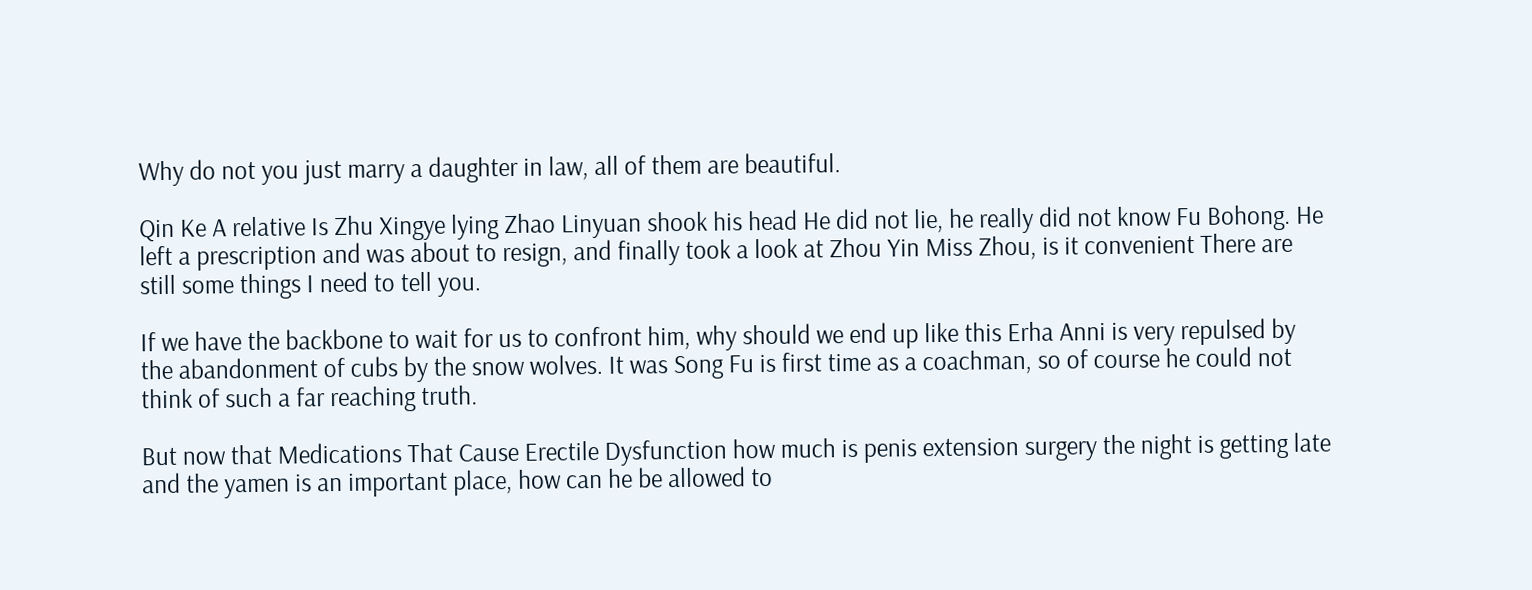Why do not you just marry a daughter in law, all of them are beautiful.

Qin Ke A relative Is Zhu Xingye lying Zhao Linyuan shook his head He did not lie, he really did not know Fu Bohong. He left a prescription and was about to resign, and finally took a look at Zhou Yin Miss Zhou, is it convenient There are still some things I need to tell you.

If we have the backbone to wait for us to confront him, why should we end up like this Erha Anni is very repulsed by the abandonment of cubs by the snow wolves. It was Song Fu is first time as a coachman, so of course he could not think of such a far reaching truth.

But now that Medications That Cause Erectile Dysfunction how much is penis extension surgery the night is getting late and the yamen is an important place, how can he be allowed to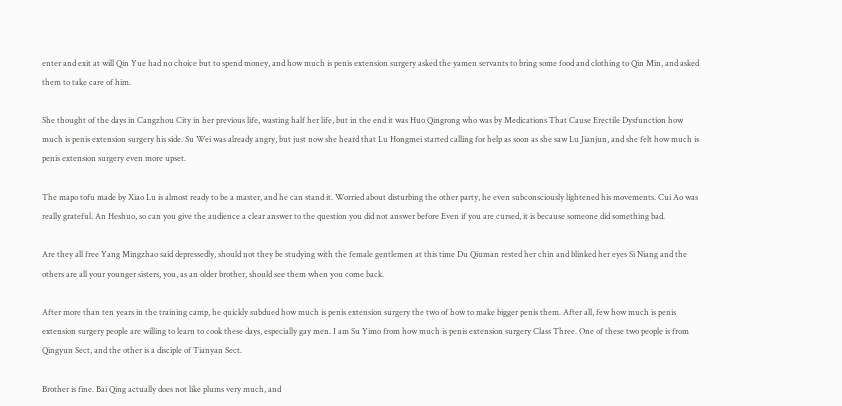enter and exit at will Qin Yue had no choice but to spend money, and how much is penis extension surgery asked the yamen servants to bring some food and clothing to Qin Min, and asked them to take care of him.

She thought of the days in Cangzhou City in her previous life, wasting half her life, but in the end it was Huo Qingrong who was by Medications That Cause Erectile Dysfunction how much is penis extension surgery his side. Su Wei was already angry, but just now she heard that Lu Hongmei started calling for help as soon as she saw Lu Jianjun, and she felt how much is penis extension surgery even more upset.

The mapo tofu made by Xiao Lu is almost ready to be a master, and he can stand it. Worried about disturbing the other party, he even subconsciously lightened his movements. Cui Ao was really grateful. An Heshuo, so can you give the audience a clear answer to the question you did not answer before Even if you are cursed, it is because someone did something bad.

Are they all free Yang Mingzhao said depressedly, should not they be studying with the female gentlemen at this time Du Qiuman rested her chin and blinked her eyes Si Niang and the others are all your younger sisters, you, as an older brother, should see them when you come back.

After more than ten years in the training camp, he quickly subdued how much is penis extension surgery the two of how to make bigger penis them. After all, few how much is penis extension surgery people are willing to learn to cook these days, especially gay men. I am Su Yimo from how much is penis extension surgery Class Three. One of these two people is from Qingyun Sect, and the other is a disciple of Tianyan Sect.

Brother is fine. Bai Qing actually does not like plums very much, and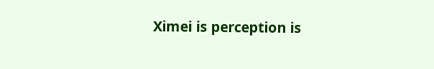Ximei is perception is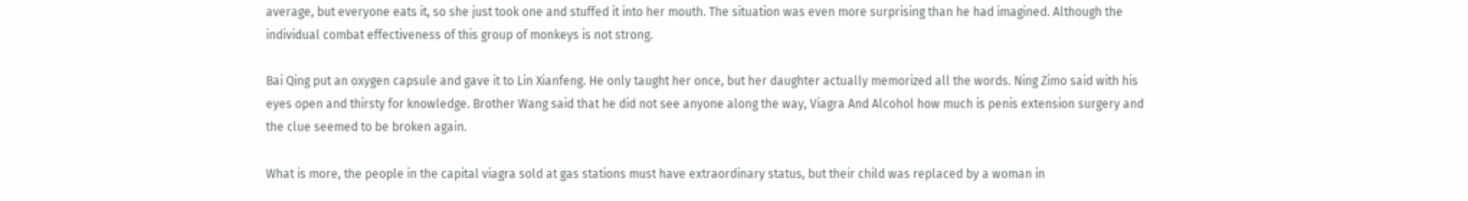average, but everyone eats it, so she just took one and stuffed it into her mouth. The situation was even more surprising than he had imagined. Although the individual combat effectiveness of this group of monkeys is not strong.

Bai Qing put an oxygen capsule and gave it to Lin Xianfeng. He only taught her once, but her daughter actually memorized all the words. Ning Zimo said with his eyes open and thirsty for knowledge. Brother Wang said that he did not see anyone along the way, Viagra And Alcohol how much is penis extension surgery and the clue seemed to be broken again.

What is more, the people in the capital viagra sold at gas stations must have extraordinary status, but their child was replaced by a woman in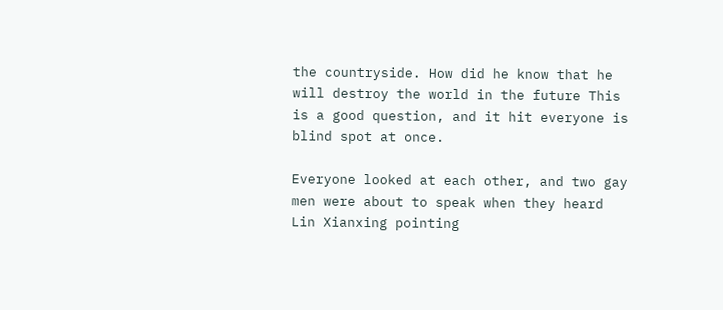the countryside. How did he know that he will destroy the world in the future This is a good question, and it hit everyone is blind spot at once.

Everyone looked at each other, and two gay men were about to speak when they heard Lin Xianxing pointing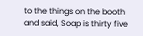to the things on the booth and said, Soap is thirty five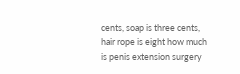cents, soap is three cents, hair rope is eight how much is penis extension surgery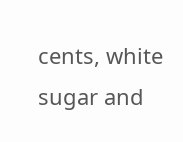cents, white sugar and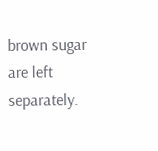brown sugar are left separately.